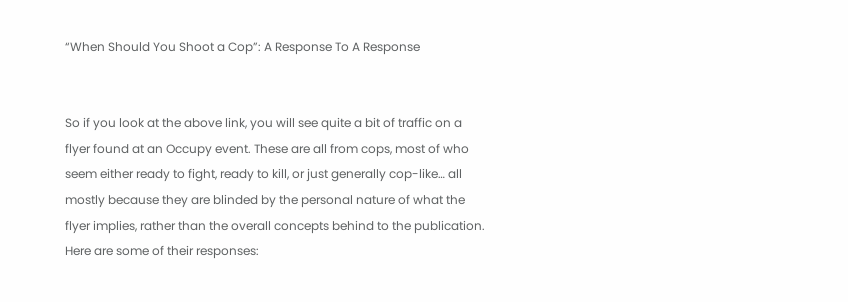“When Should You Shoot a Cop”: A Response To A Response


So if you look at the above link, you will see quite a bit of traffic on a flyer found at an Occupy event. These are all from cops, most of who seem either ready to fight, ready to kill, or just generally cop-like… all mostly because they are blinded by the personal nature of what the flyer implies, rather than the overall concepts behind to the publication. Here are some of their responses: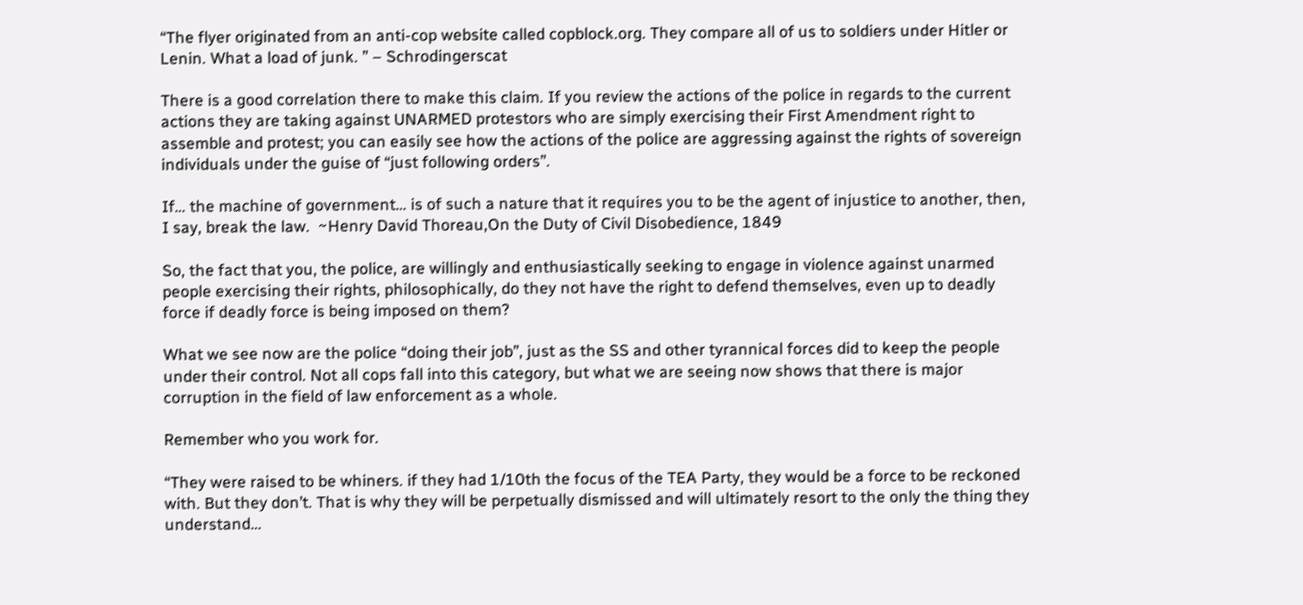“The flyer originated from an anti-cop website called copblock.org. They compare all of us to soldiers under Hitler or Lenin. What a load of junk. ” – Schrodingerscat

There is a good correlation there to make this claim. If you review the actions of the police in regards to the current actions they are taking against UNARMED protestors who are simply exercising their First Amendment right to assemble and protest; you can easily see how the actions of the police are aggressing against the rights of sovereign individuals under the guise of “just following orders”.

If… the machine of government… is of such a nature that it requires you to be the agent of injustice to another, then, I say, break the law.  ~Henry David Thoreau,On the Duty of Civil Disobedience, 1849

So, the fact that you, the police, are willingly and enthusiastically seeking to engage in violence against unarmed people exercising their rights, philosophically, do they not have the right to defend themselves, even up to deadly force if deadly force is being imposed on them?

What we see now are the police “doing their job”, just as the SS and other tyrannical forces did to keep the people under their control. Not all cops fall into this category, but what we are seeing now shows that there is major corruption in the field of law enforcement as a whole.

Remember who you work for.

“They were raised to be whiners. if they had 1/10th the focus of the TEA Party, they would be a force to be reckoned with. But they don’t. That is why they will be perpetually dismissed and will ultimately resort to the only the thing they understand…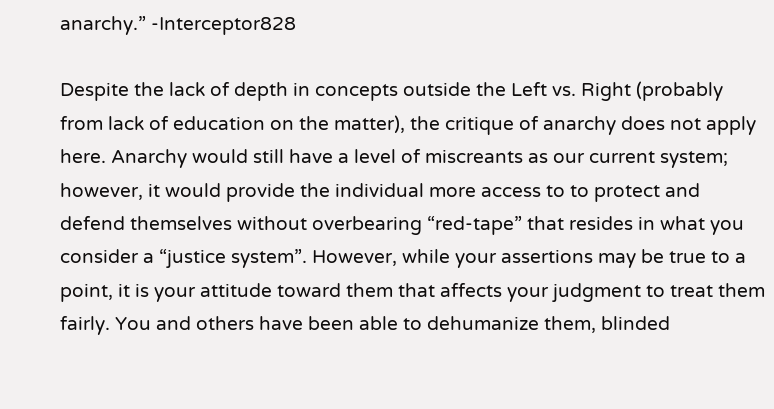anarchy.” -Interceptor828

Despite the lack of depth in concepts outside the Left vs. Right (probably from lack of education on the matter), the critique of anarchy does not apply here. Anarchy would still have a level of miscreants as our current system; however, it would provide the individual more access to to protect and defend themselves without overbearing “red-tape” that resides in what you consider a “justice system”. However, while your assertions may be true to a point, it is your attitude toward them that affects your judgment to treat them fairly. You and others have been able to dehumanize them, blinded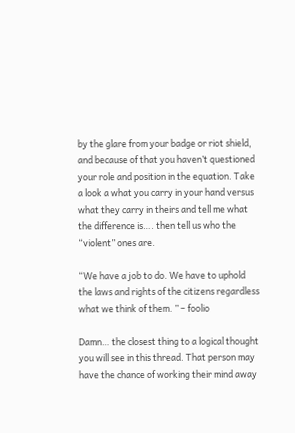by the glare from your badge or riot shield, and because of that you haven’t questioned your role and position in the equation. Take a look a what you carry in your hand versus what they carry in theirs and tell me what the difference is…. then tell us who the “violent” ones are.

“We have a job to do. We have to uphold the laws and rights of the citizens regardless what we think of them. ” – foolio

Damn… the closest thing to a logical thought you will see in this thread. That person may have the chance of working their mind away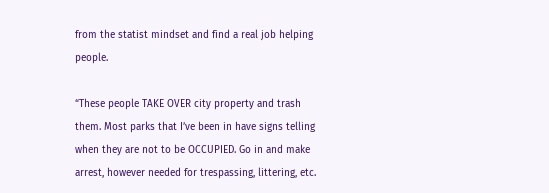from the statist mindset and find a real job helping people.

“These people TAKE OVER city property and trash them. Most parks that I’ve been in have signs telling when they are not to be OCCUPIED. Go in and make arrest, however needed for trespassing, littering, etc.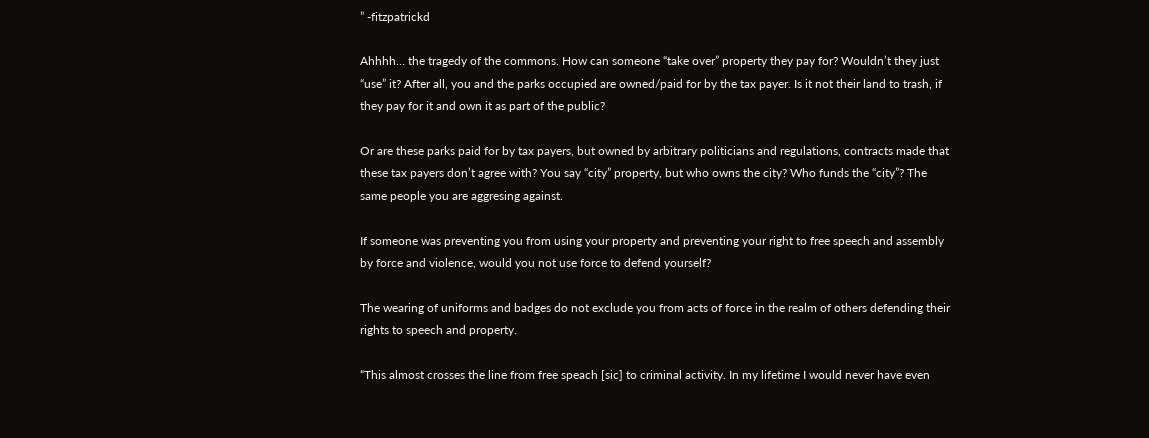” -fitzpatrickd

Ahhhh… the tragedy of the commons. How can someone “take over” property they pay for? Wouldn’t they just “use” it? After all, you and the parks occupied are owned/paid for by the tax payer. Is it not their land to trash, if they pay for it and own it as part of the public?

Or are these parks paid for by tax payers, but owned by arbitrary politicians and regulations, contracts made that these tax payers don’t agree with? You say “city” property, but who owns the city? Who funds the “city”? The same people you are aggresing against.

If someone was preventing you from using your property and preventing your right to free speech and assembly by force and violence, would you not use force to defend yourself?

The wearing of uniforms and badges do not exclude you from acts of force in the realm of others defending their rights to speech and property.

“This almost crosses the line from free speach [sic] to criminal activity. In my lifetime I would never have even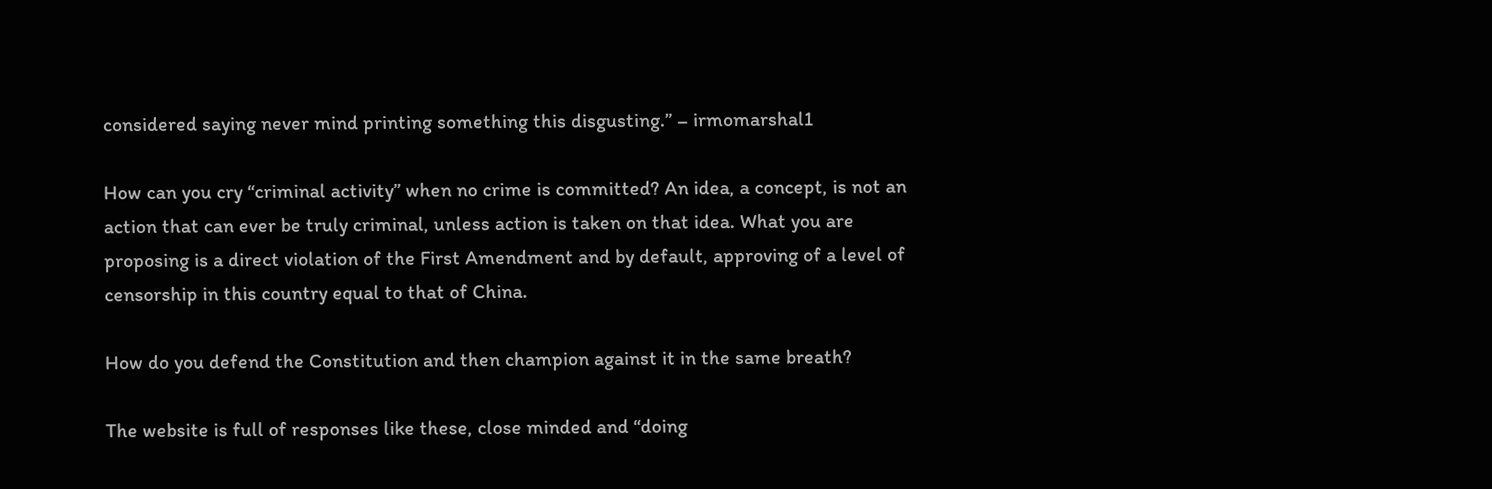considered saying never mind printing something this disgusting.” – irmomarshal1

How can you cry “criminal activity” when no crime is committed? An idea, a concept, is not an action that can ever be truly criminal, unless action is taken on that idea. What you are proposing is a direct violation of the First Amendment and by default, approving of a level of censorship in this country equal to that of China.

How do you defend the Constitution and then champion against it in the same breath?

The website is full of responses like these, close minded and “doing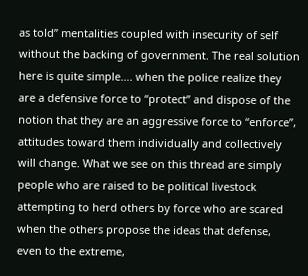as told” mentalities coupled with insecurity of self without the backing of government. The real solution here is quite simple…. when the police realize they are a defensive force to “protect” and dispose of the notion that they are an aggressive force to “enforce”, attitudes toward them individually and collectively will change. What we see on this thread are simply people who are raised to be political livestock attempting to herd others by force who are scared when the others propose the ideas that defense, even to the extreme,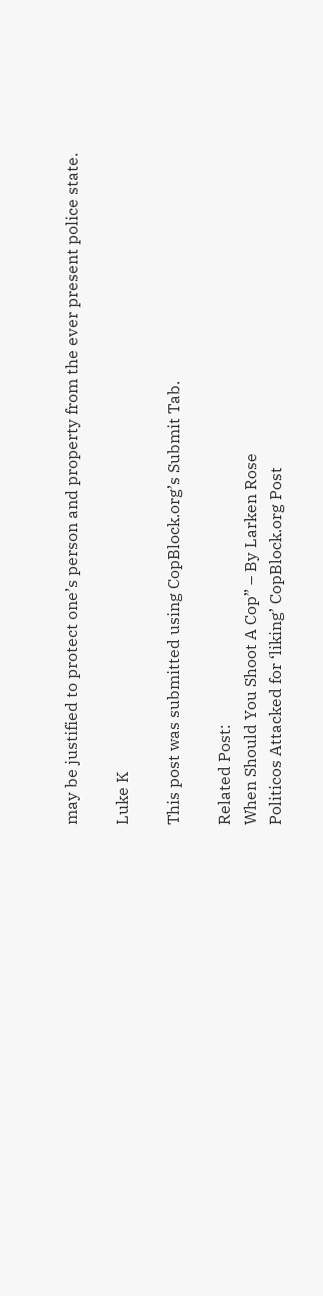may be justified to protect one’s person and property from the ever present police state.

Luke K

This post was submitted using CopBlock.org’s Submit Tab.

Related Post:
When Should You Shoot A Cop” – By Larken Rose
Politicos Attacked for ‘liking’ CopBlock.org Post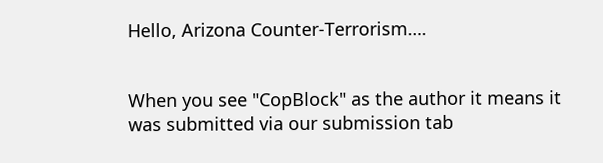Hello, Arizona Counter-Terrorism….


When you see "CopBlock" as the author it means it was submitted via our submission tab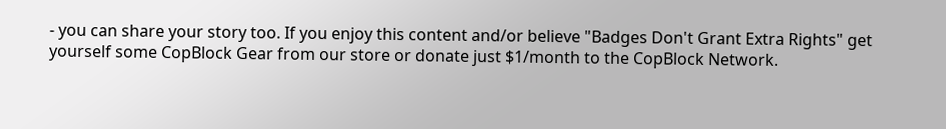- you can share your story too. If you enjoy this content and/or believe "Badges Don't Grant Extra Rights" get yourself some CopBlock Gear from our store or donate just $1/month to the CopBlock Network.